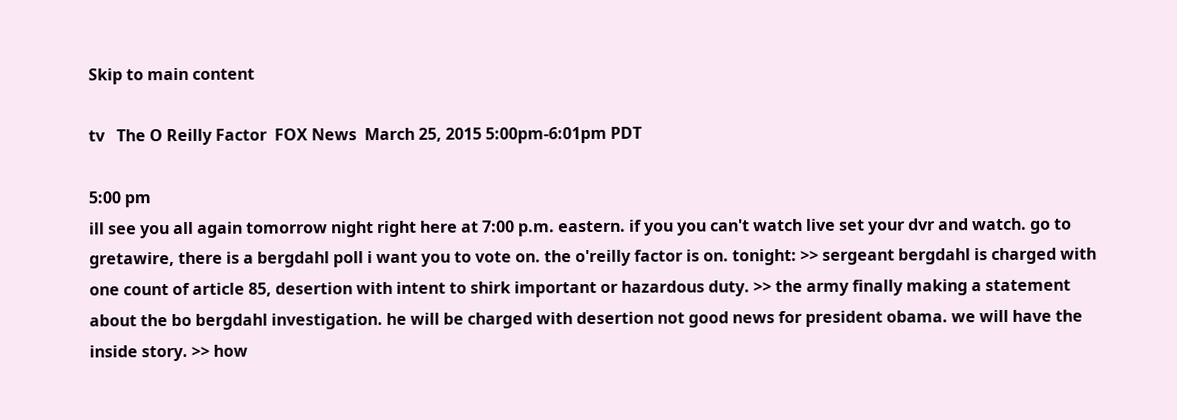Skip to main content

tv   The O Reilly Factor  FOX News  March 25, 2015 5:00pm-6:01pm PDT

5:00 pm
ill see you all again tomorrow night right here at 7:00 p.m. eastern. if you you can't watch live set your dvr and watch. go to gretawire, there is a bergdahl poll i want you to vote on. the o'reilly factor is on. tonight: >> sergeant bergdahl is charged with one count of article 85, desertion with intent to shirk important or hazardous duty. >> the army finally making a statement about the bo bergdahl investigation. he will be charged with desertion not good news for president obama. we will have the inside story. >> how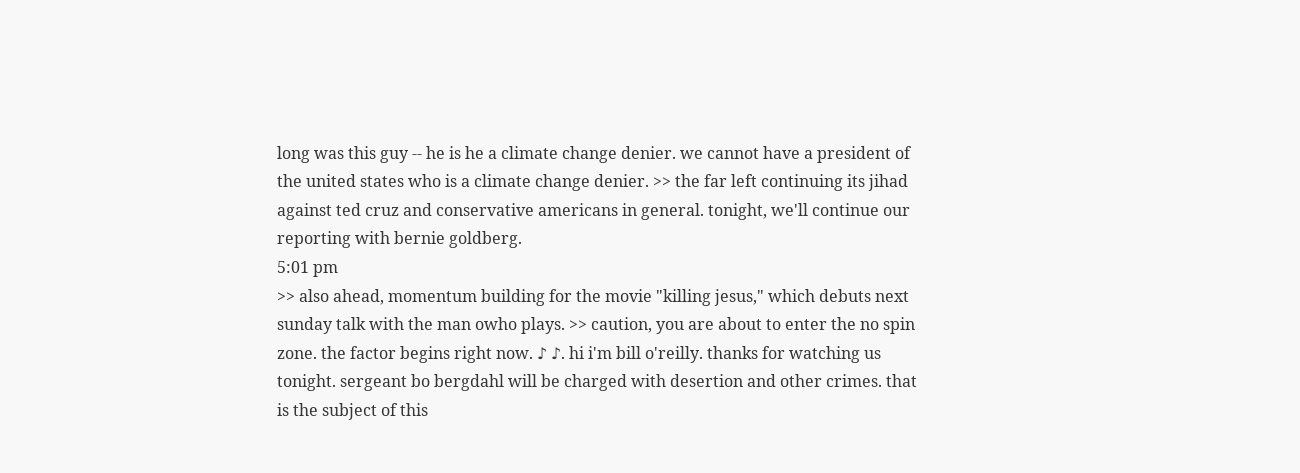long was this guy -- he is he a climate change denier. we cannot have a president of the united states who is a climate change denier. >> the far left continuing its jihad against ted cruz and conservative americans in general. tonight, we'll continue our reporting with bernie goldberg.
5:01 pm
>> also ahead, momentum building for the movie "killing jesus," which debuts next sunday talk with the man owho plays. >> caution, you are about to enter the no spin zone. the factor begins right now. ♪ ♪. hi i'm bill o'reilly. thanks for watching us tonight. sergeant bo bergdahl will be charged with desertion and other crimes. that is the subject of this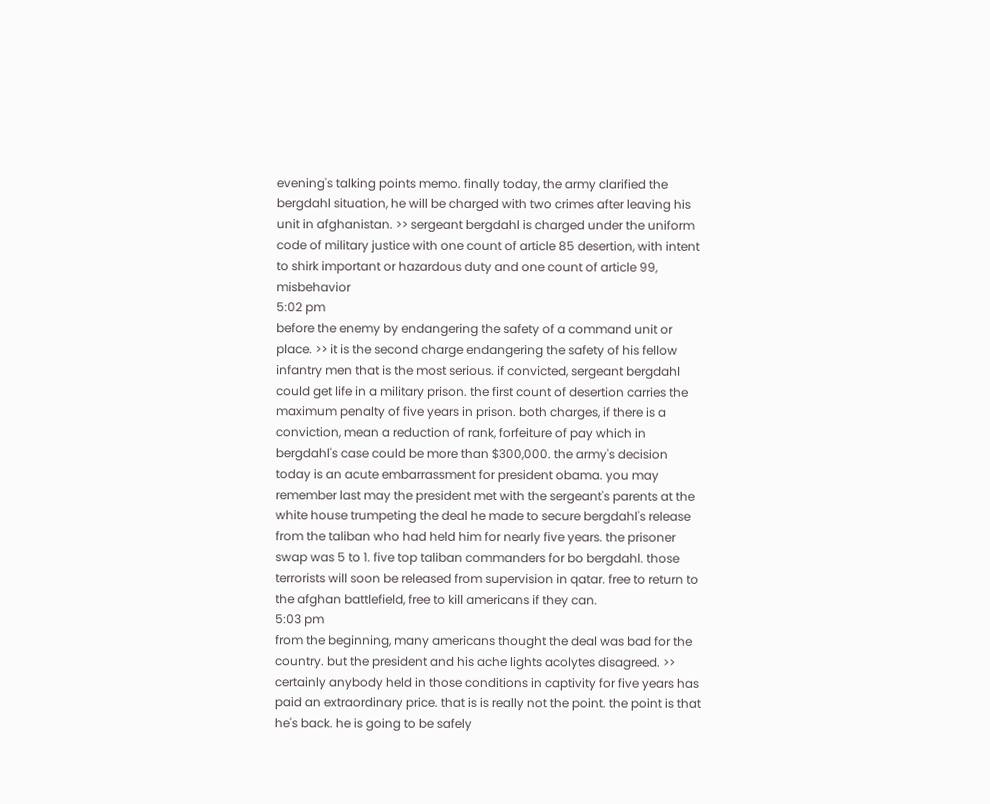evening's talking points memo. finally today, the army clarified the bergdahl situation, he will be charged with two crimes after leaving his unit in afghanistan. >> sergeant bergdahl is charged under the uniform code of military justice with one count of article 85 desertion, with intent to shirk important or hazardous duty and one count of article 99, misbehavior
5:02 pm
before the enemy by endangering the safety of a command unit or place. >> it is the second charge endangering the safety of his fellow infantry men that is the most serious. if convicted, sergeant bergdahl could get life in a military prison. the first count of desertion carries the maximum penalty of five years in prison. both charges, if there is a conviction, mean a reduction of rank, forfeiture of pay which in bergdahl's case could be more than $300,000. the army's decision today is an acute embarrassment for president obama. you may remember last may the president met with the sergeant's parents at the white house trumpeting the deal he made to secure bergdahl's release from the taliban who had held him for nearly five years. the prisoner swap was 5 to 1. five top taliban commanders for bo bergdahl. those terrorists will soon be released from supervision in qatar. free to return to the afghan battlefield, free to kill americans if they can.
5:03 pm
from the beginning, many americans thought the deal was bad for the country. but the president and his ache lights acolytes disagreed. >> certainly anybody held in those conditions in captivity for five years has paid an extraordinary price. that is is really not the point. the point is that he's back. he is going to be safely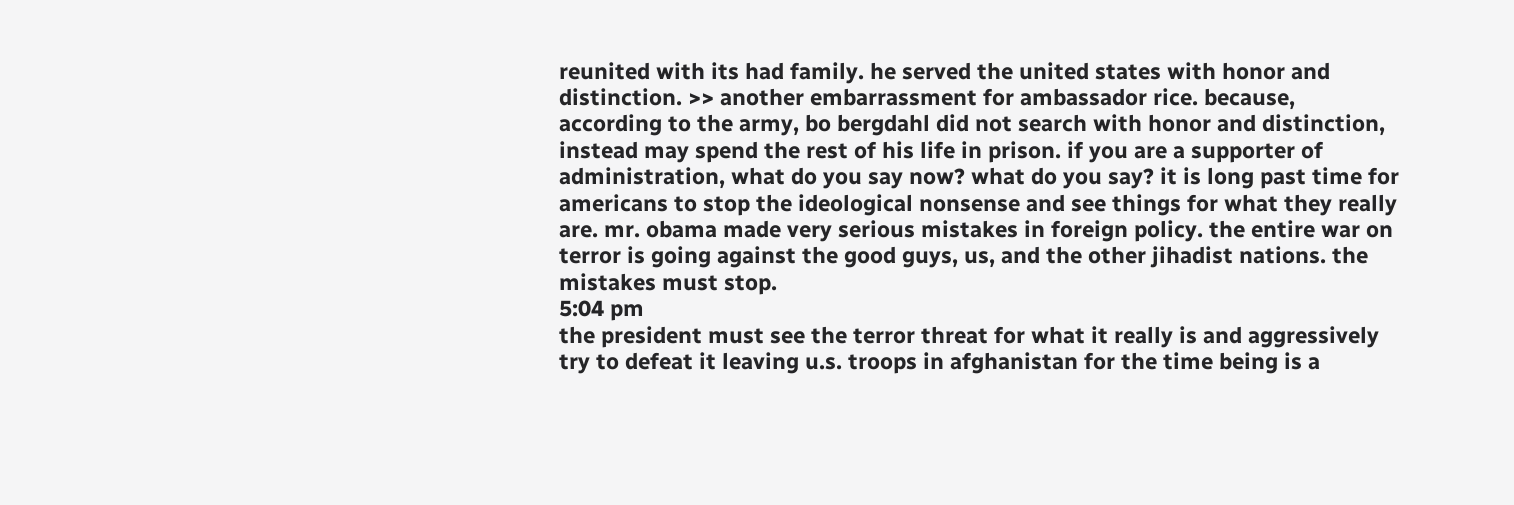reunited with its had family. he served the united states with honor and distinction. >> another embarrassment for ambassador rice. because, according to the army, bo bergdahl did not search with honor and distinction, instead may spend the rest of his life in prison. if you are a supporter of administration, what do you say now? what do you say? it is long past time for americans to stop the ideological nonsense and see things for what they really are. mr. obama made very serious mistakes in foreign policy. the entire war on terror is going against the good guys, us, and the other jihadist nations. the mistakes must stop.
5:04 pm
the president must see the terror threat for what it really is and aggressively try to defeat it leaving u.s. troops in afghanistan for the time being is a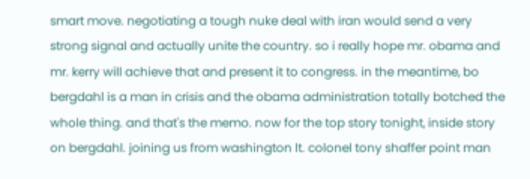smart move. negotiating a tough nuke deal with iran would send a very strong signal and actually unite the country. so i really hope mr. obama and mr. kerry will achieve that and present it to congress. in the meantime, bo bergdahl is a man in crisis and the obama administration totally botched the whole thing. and that's the memo. now for the top story tonight, inside story on bergdahl. joining us from washington lt. colonel tony shaffer point man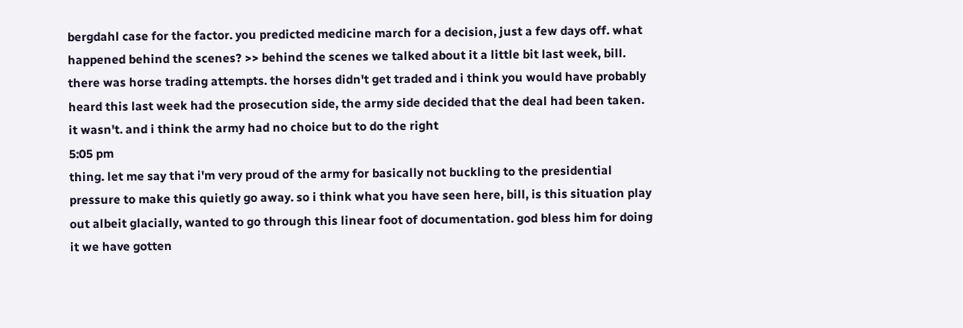bergdahl case for the factor. you predicted medicine march for a decision, just a few days off. what happened behind the scenes? >> behind the scenes we talked about it a little bit last week, bill. there was horse trading attempts. the horses didn't get traded and i think you would have probably heard this last week had the prosecution side, the army side decided that the deal had been taken. it wasn't. and i think the army had no choice but to do the right
5:05 pm
thing. let me say that i'm very proud of the army for basically not buckling to the presidential pressure to make this quietly go away. so i think what you have seen here, bill, is this situation play out albeit glacially, wanted to go through this linear foot of documentation. god bless him for doing it we have gotten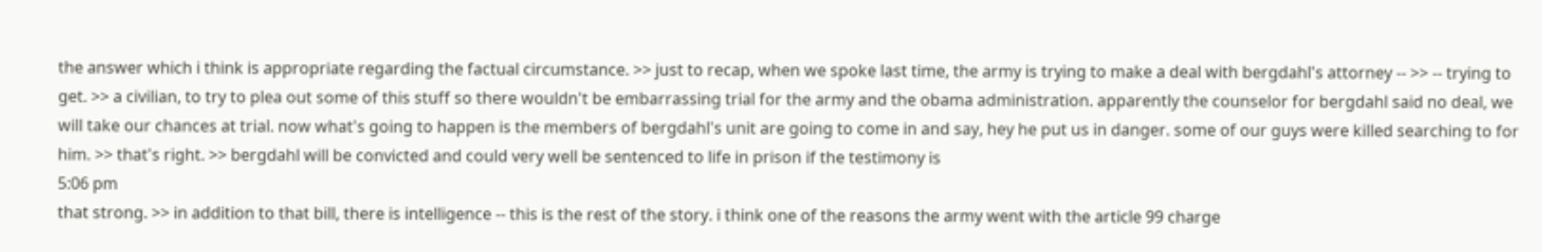the answer which i think is appropriate regarding the factual circumstance. >> just to recap, when we spoke last time, the army is trying to make a deal with bergdahl's attorney -- >> -- trying to get. >> a civilian, to try to plea out some of this stuff so there wouldn't be embarrassing trial for the army and the obama administration. apparently the counselor for bergdahl said no deal, we will take our chances at trial. now what's going to happen is the members of bergdahl's unit are going to come in and say, hey he put us in danger. some of our guys were killed searching to for him. >> that's right. >> bergdahl will be convicted and could very well be sentenced to life in prison if the testimony is
5:06 pm
that strong. >> in addition to that bill, there is intelligence -- this is the rest of the story. i think one of the reasons the army went with the article 99 charge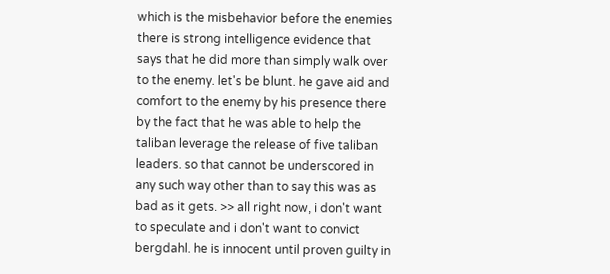which is the misbehavior before the enemies there is strong intelligence evidence that says that he did more than simply walk over to the enemy. let's be blunt. he gave aid and comfort to the enemy by his presence there by the fact that he was able to help the taliban leverage the release of five taliban leaders. so that cannot be underscored in any such way other than to say this was as bad as it gets. >> all right now, i don't want to speculate and i don't want to convict bergdahl. he is innocent until proven guilty in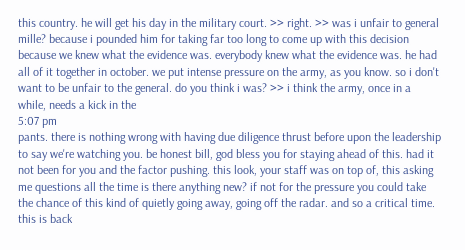this country. he will get his day in the military court. >> right. >> was i unfair to general mille? because i pounded him for taking far too long to come up with this decision because we knew what the evidence was. everybody knew what the evidence was. he had all of it together in october. we put intense pressure on the army, as you know. so i don't want to be unfair to the general. do you think i was? >> i think the army, once in a while, needs a kick in the
5:07 pm
pants. there is nothing wrong with having due diligence thrust before upon the leadership to say we're watching you. be honest bill, god bless you for staying ahead of this. had it not been for you and the factor pushing. this look, your staff was on top of, this asking me questions all the time is there anything new? if not for the pressure you could take the chance of this kind of quietly going away, going off the radar. and so a critical time. this is back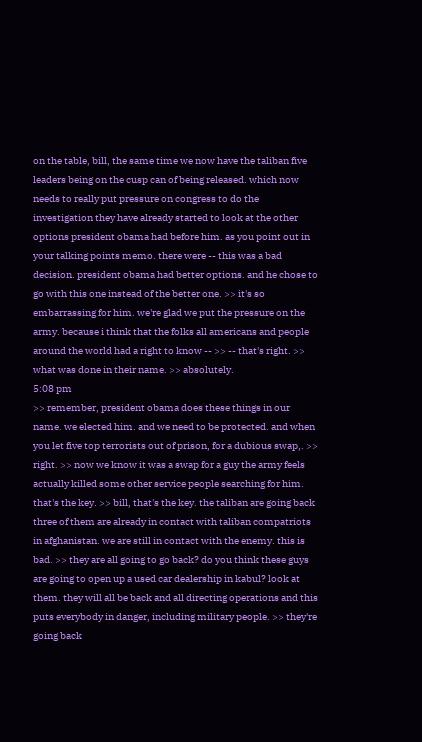on the table, bill, the same time we now have the taliban five leaders being on the cusp can of being released. which now needs to really put pressure on congress to do the investigation they have already started to look at the other options president obama had before him. as you point out in your talking points memo. there were -- this was a bad decision. president obama had better options. and he chose to go with this one instead of the better one. >> it's so embarrassing for him. we're glad we put the pressure on the army. because i think that the folks all americans and people around the world had a right to know -- >> -- that's right. >> what was done in their name. >> absolutely.
5:08 pm
>> remember, president obama does these things in our name. we elected him. and we need to be protected. and when you let five top terrorists out of prison, for a dubious swap,. >> right. >> now we know it was a swap for a guy the army feels actually killed some other service people searching for him. that's the key. >> bill, that's the key. the taliban are going back three of them are already in contact with taliban compatriots in afghanistan. we are still in contact with the enemy. this is bad. >> they are all going to go back? do you think these guys are going to open up a used car dealership in kabul? look at them. they will all be back and all directing operations and this puts everybody in danger, including military people. >> they're going back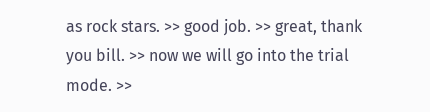as rock stars. >> good job. >> great, thank you bill. >> now we will go into the trial mode. >>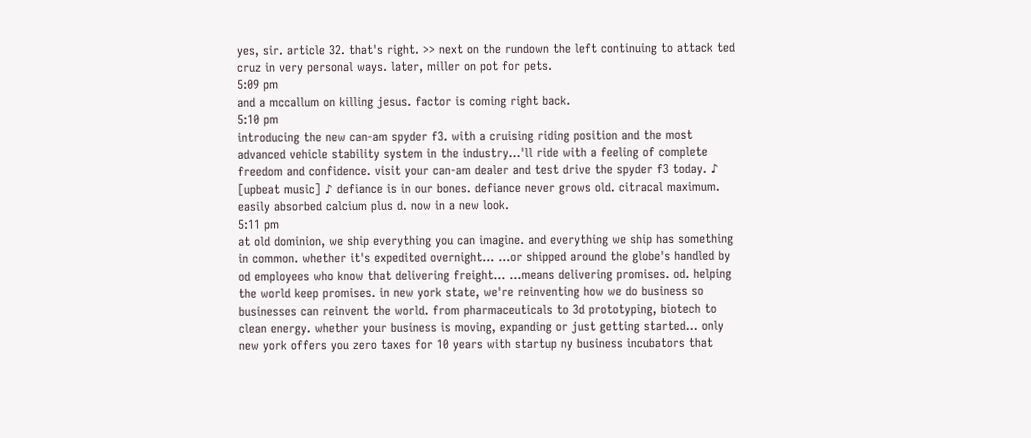yes, sir. article 32. that's right. >> next on the rundown the left continuing to attack ted cruz in very personal ways. later, miller on pot for pets.
5:09 pm
and a mccallum on killing jesus. factor is coming right back.
5:10 pm
introducing the new can-am spyder f3. with a cruising riding position and the most advanced vehicle stability system in the industry...'ll ride with a feeling of complete freedom and confidence. visit your can-am dealer and test drive the spyder f3 today. ♪ [upbeat music] ♪ defiance is in our bones. defiance never grows old. citracal maximum. easily absorbed calcium plus d. now in a new look.
5:11 pm
at old dominion, we ship everything you can imagine. and everything we ship has something in common. whether it's expedited overnight... ...or shipped around the globe's handled by od employees who know that delivering freight... ...means delivering promises. od. helping the world keep promises. in new york state, we're reinventing how we do business so businesses can reinvent the world. from pharmaceuticals to 3d prototyping, biotech to clean energy. whether your business is moving, expanding or just getting started... only new york offers you zero taxes for 10 years with startup ny business incubators that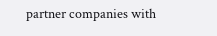partner companies with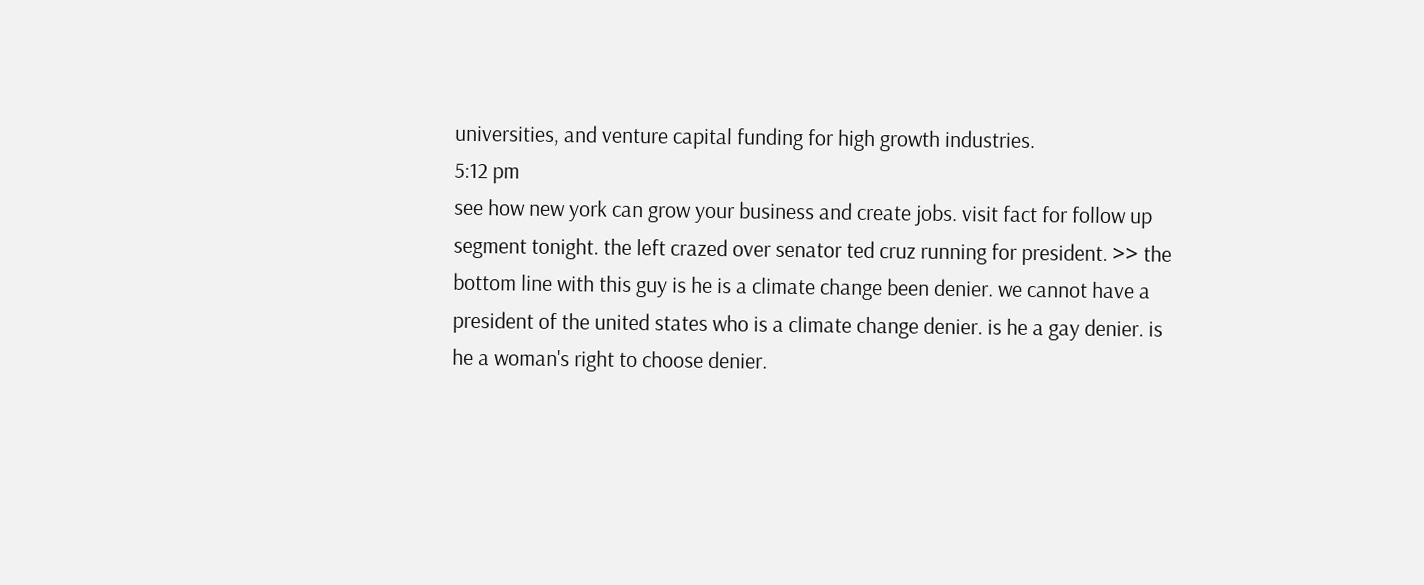universities, and venture capital funding for high growth industries.
5:12 pm
see how new york can grow your business and create jobs. visit fact for follow up segment tonight. the left crazed over senator ted cruz running for president. >> the bottom line with this guy is he is a climate change been denier. we cannot have a president of the united states who is a climate change denier. is he a gay denier. is he a woman's right to choose denier.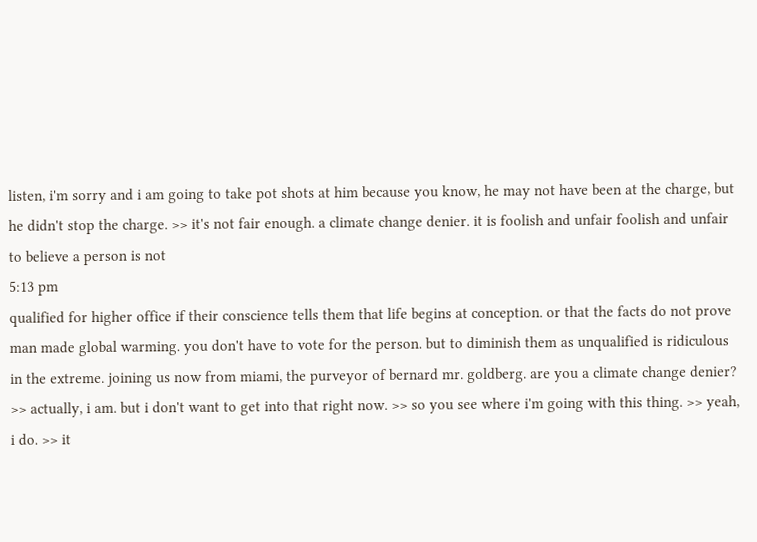listen, i'm sorry and i am going to take pot shots at him because you know, he may not have been at the charge, but he didn't stop the charge. >> it's not fair enough. a climate change denier. it is foolish and unfair foolish and unfair to believe a person is not
5:13 pm
qualified for higher office if their conscience tells them that life begins at conception. or that the facts do not prove man made global warming. you don't have to vote for the person. but to diminish them as unqualified is ridiculous in the extreme. joining us now from miami, the purveyor of bernard mr. goldberg. are you a climate change denier? >> actually, i am. but i don't want to get into that right now. >> so you see where i'm going with this thing. >> yeah, i do. >> it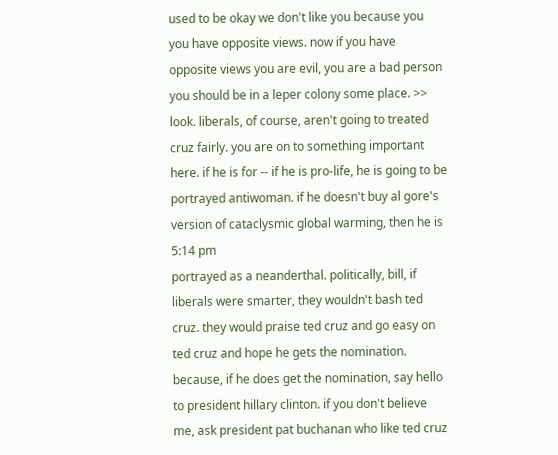used to be okay we don't like you because you you have opposite views. now if you have opposite views you are evil, you are a bad person you should be in a leper colony some place. >> look. liberals, of course, aren't going to treated cruz fairly. you are on to something important here. if he is for -- if he is pro-life, he is going to be portrayed antiwoman. if he doesn't buy al gore's version of cataclysmic global warming, then he is
5:14 pm
portrayed as a neanderthal. politically, bill, if liberals were smarter, they wouldn't bash ted cruz. they would praise ted cruz and go easy on ted cruz and hope he gets the nomination. because, if he does get the nomination, say hello to president hillary clinton. if you don't believe me, ask president pat buchanan who like ted cruz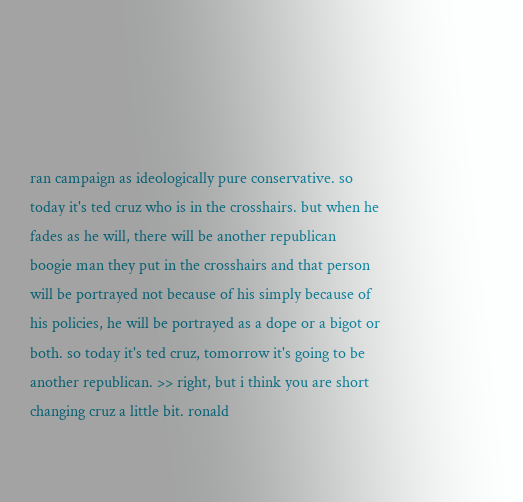ran campaign as ideologically pure conservative. so today it's ted cruz who is in the crosshairs. but when he fades as he will, there will be another republican boogie man they put in the crosshairs and that person will be portrayed not because of his simply because of his policies, he will be portrayed as a dope or a bigot or both. so today it's ted cruz, tomorrow it's going to be another republican. >> right, but i think you are short changing cruz a little bit. ronald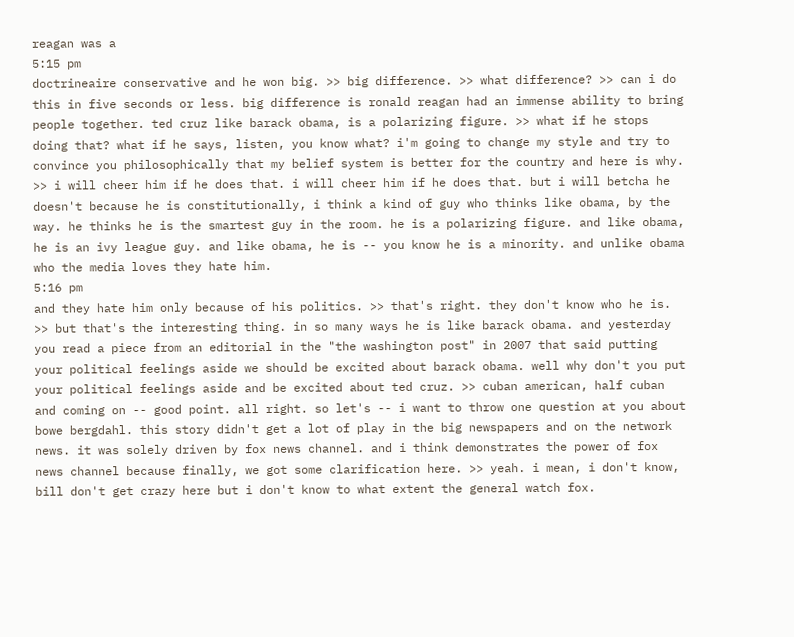reagan was a
5:15 pm
doctrineaire conservative and he won big. >> big difference. >> what difference? >> can i do this in five seconds or less. big difference is ronald reagan had an immense ability to bring people together. ted cruz like barack obama, is a polarizing figure. >> what if he stops doing that? what if he says, listen, you know what? i'm going to change my style and try to convince you philosophically that my belief system is better for the country and here is why. >> i will cheer him if he does that. i will cheer him if he does that. but i will betcha he doesn't because he is constitutionally, i think a kind of guy who thinks like obama, by the way. he thinks he is the smartest guy in the room. he is a polarizing figure. and like obama, he is an ivy league guy. and like obama, he is -- you know he is a minority. and unlike obama who the media loves they hate him.
5:16 pm
and they hate him only because of his politics. >> that's right. they don't know who he is. >> but that's the interesting thing. in so many ways he is like barack obama. and yesterday you read a piece from an editorial in the "the washington post" in 2007 that said putting your political feelings aside we should be excited about barack obama. well why don't you put your political feelings aside and be excited about ted cruz. >> cuban american, half cuban and coming on -- good point. all right. so let's -- i want to throw one question at you about bowe bergdahl. this story didn't get a lot of play in the big newspapers and on the network news. it was solely driven by fox news channel. and i think demonstrates the power of fox news channel because finally, we got some clarification here. >> yeah. i mean, i don't know, bill don't get crazy here but i don't know to what extent the general watch fox.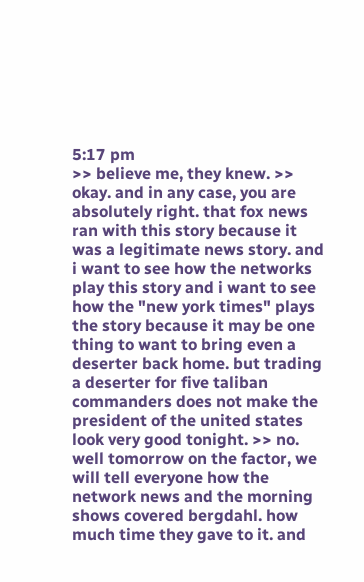5:17 pm
>> believe me, they knew. >> okay. and in any case, you are absolutely right. that fox news ran with this story because it was a legitimate news story. and i want to see how the networks play this story and i want to see how the "new york times" plays the story because it may be one thing to want to bring even a deserter back home. but trading a deserter for five taliban commanders does not make the president of the united states look very good tonight. >> no. well tomorrow on the factor, we will tell everyone how the network news and the morning shows covered bergdahl. how much time they gave to it. and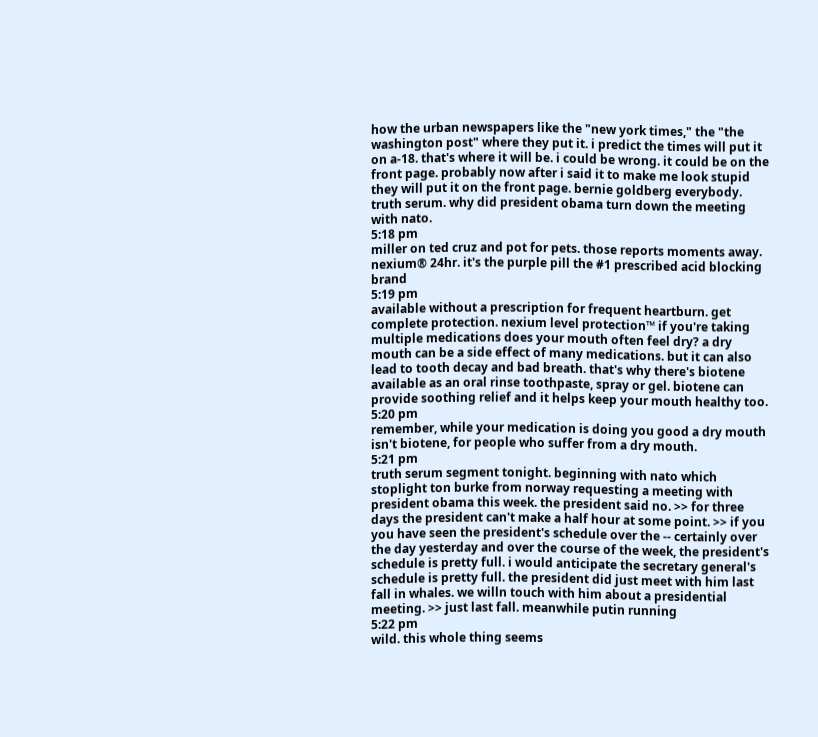how the urban newspapers like the "new york times," the "the washington post" where they put it. i predict the times will put it on a-18. that's where it will be. i could be wrong. it could be on the front page. probably now after i said it to make me look stupid they will put it on the front page. bernie goldberg everybody. truth serum. why did president obama turn down the meeting with nato.
5:18 pm
miller on ted cruz and pot for pets. those reports moments away. nexium® 24hr. it's the purple pill the #1 prescribed acid blocking brand
5:19 pm
available without a prescription for frequent heartburn. get complete protection. nexium level protection™ if you're taking multiple medications does your mouth often feel dry? a dry mouth can be a side effect of many medications. but it can also lead to tooth decay and bad breath. that's why there's biotene available as an oral rinse toothpaste, spray or gel. biotene can provide soothing relief and it helps keep your mouth healthy too.
5:20 pm
remember, while your medication is doing you good a dry mouth isn't biotene, for people who suffer from a dry mouth.
5:21 pm
truth serum segment tonight. beginning with nato which stoplight ton burke from norway requesting a meeting with president obama this week. the president said no. >> for three days the president can't make a half hour at some point. >> if you you have seen the president's schedule over the -- certainly over the day yesterday and over the course of the week, the president's schedule is pretty full. i would anticipate the secretary general's schedule is pretty full. the president did just meet with him last fall in whales. we willn touch with him about a presidential meeting. >> just last fall. meanwhile putin running
5:22 pm
wild. this whole thing seems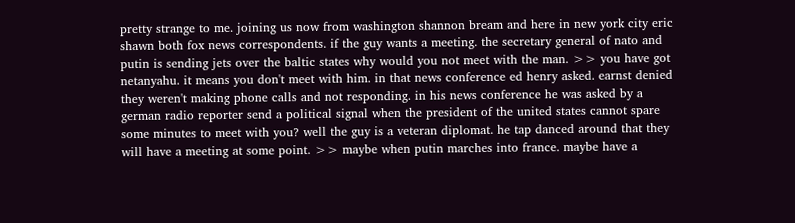pretty strange to me. joining us now from washington shannon bream and here in new york city eric shawn both fox news correspondents. if the guy wants a meeting. the secretary general of nato and putin is sending jets over the baltic states why would you not meet with the man. >> you have got netanyahu. it means you don't meet with him. in that news conference ed henry asked. earnst denied they weren't making phone calls and not responding. in his news conference he was asked by a german radio reporter send a political signal when the president of the united states cannot spare some minutes to meet with you? well the guy is a veteran diplomat. he tap danced around that they will have a meeting at some point. >> maybe when putin marches into france. maybe have a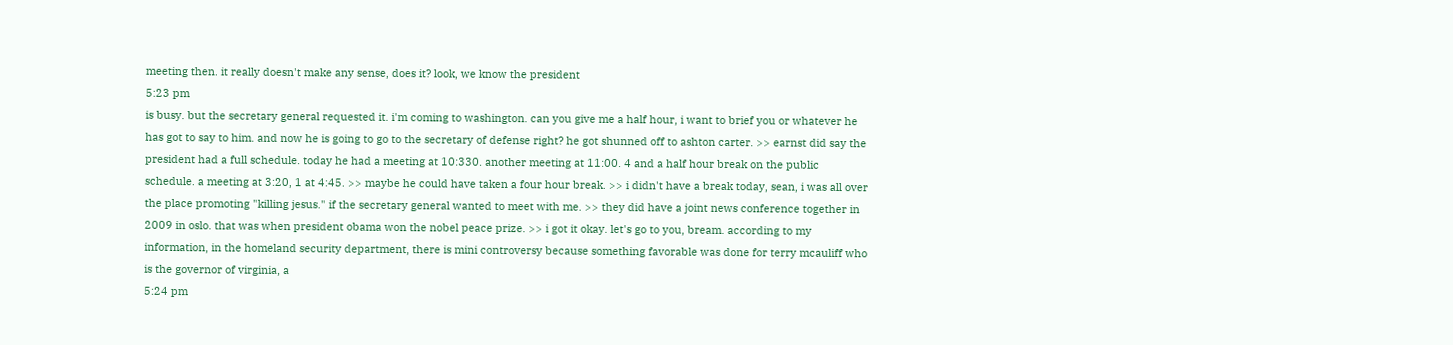meeting then. it really doesn't make any sense, does it? look, we know the president
5:23 pm
is busy. but the secretary general requested it. i'm coming to washington. can you give me a half hour, i want to brief you or whatever he has got to say to him. and now he is going to go to the secretary of defense right? he got shunned off to ashton carter. >> earnst did say the president had a full schedule. today he had a meeting at 10:330. another meeting at 11:00. 4 and a half hour break on the public schedule. a meeting at 3:20, 1 at 4:45. >> maybe he could have taken a four hour break. >> i didn't have a break today, sean, i was all over the place promoting "killing jesus." if the secretary general wanted to meet with me. >> they did have a joint news conference together in 2009 in oslo. that was when president obama won the nobel peace prize. >> i got it okay. let's go to you, bream. according to my information, in the homeland security department, there is mini controversy because something favorable was done for terry mcauliff who is the governor of virginia, a
5:24 pm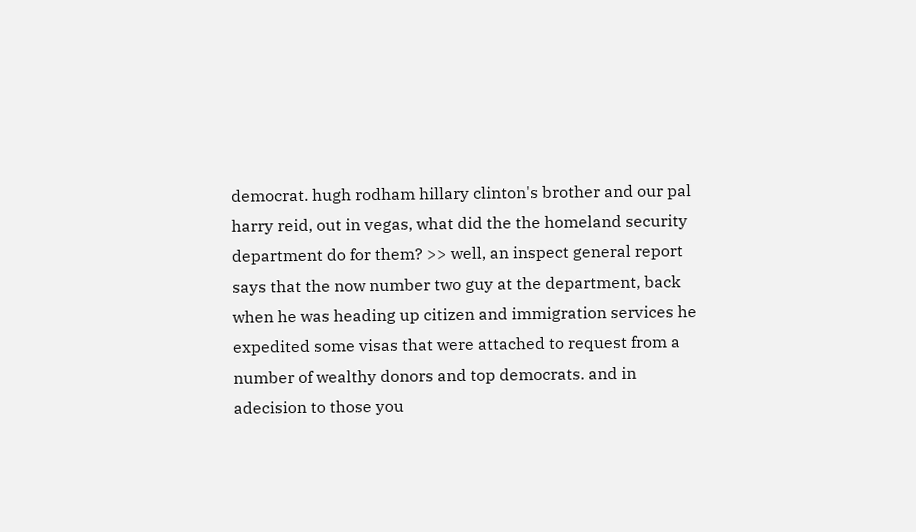democrat. hugh rodham hillary clinton's brother and our pal harry reid, out in vegas, what did the the homeland security department do for them? >> well, an inspect general report says that the now number two guy at the department, back when he was heading up citizen and immigration services he expedited some visas that were attached to request from a number of wealthy donors and top democrats. and in adecision to those you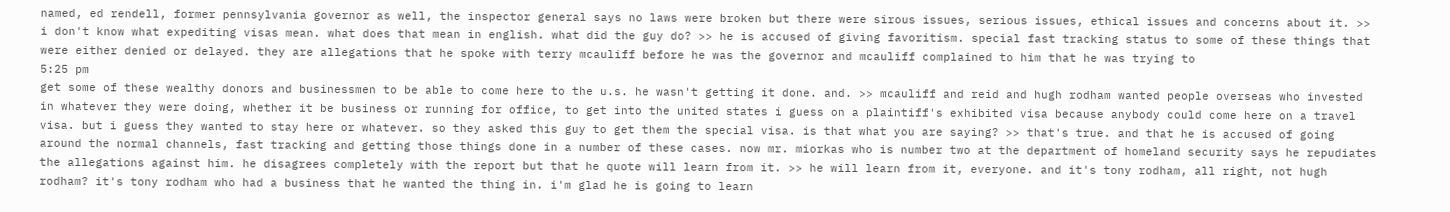named, ed rendell, former pennsylvania governor as well, the inspector general says no laws were broken but there were sirous issues, serious issues, ethical issues and concerns about it. >> i don't know what expediting visas mean. what does that mean in english. what did the guy do? >> he is accused of giving favoritism. special fast tracking status to some of these things that were either denied or delayed. they are allegations that he spoke with terry mcauliff before he was the governor and mcauliff complained to him that he was trying to
5:25 pm
get some of these wealthy donors and businessmen to be able to come here to the u.s. he wasn't getting it done. and. >> mcauliff and reid and hugh rodham wanted people overseas who invested in whatever they were doing, whether it be business or running for office, to get into the united states i guess on a plaintiff's exhibited visa because anybody could come here on a travel visa. but i guess they wanted to stay here or whatever. so they asked this guy to get them the special visa. is that what you are saying? >> that's true. and that he is accused of going around the normal channels, fast tracking and getting those things done in a number of these cases. now mr. miorkas who is number two at the department of homeland security says he repudiates the allegations against him. he disagrees completely with the report but that he quote will learn from it. >> he will learn from it, everyone. and it's tony rodham, all right, not hugh rodham? it's tony rodham who had a business that he wanted the thing in. i'm glad he is going to learn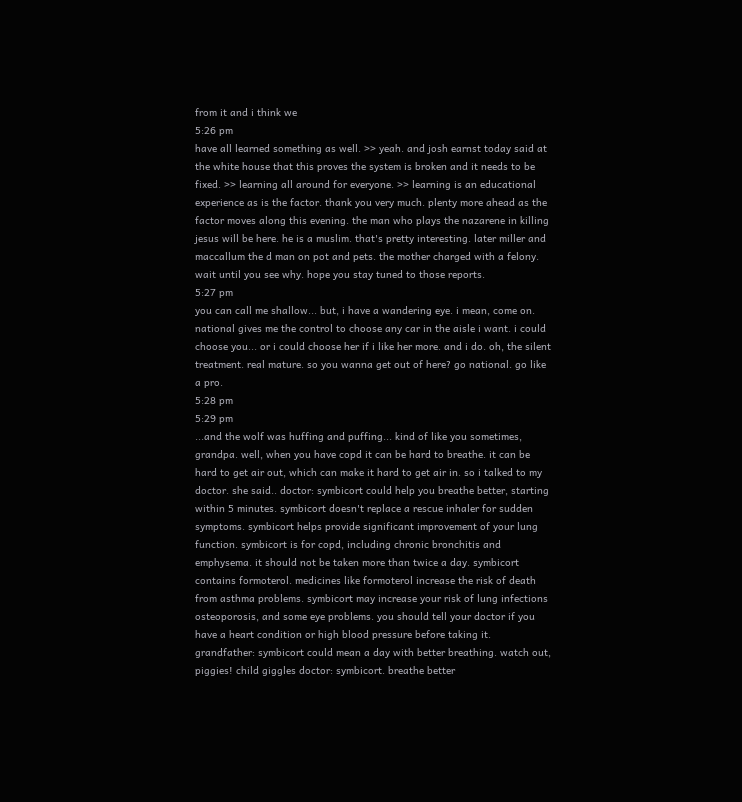from it and i think we
5:26 pm
have all learned something as well. >> yeah. and josh earnst today said at the white house that this proves the system is broken and it needs to be fixed. >> learning all around for everyone. >> learning is an educational experience as is the factor. thank you very much. plenty more ahead as the factor moves along this evening. the man who plays the nazarene in killing jesus will be here. he is a muslim. that's pretty interesting. later miller and maccallum the d man on pot and pets. the mother charged with a felony. wait until you see why. hope you stay tuned to those reports.
5:27 pm
you can call me shallow... but, i have a wandering eye. i mean, come on. national gives me the control to choose any car in the aisle i want. i could choose you... or i could choose her if i like her more. and i do. oh, the silent treatment. real mature. so you wanna get out of here? go national. go like a pro.
5:28 pm
5:29 pm
...and the wolf was huffing and puffing... kind of like you sometimes, grandpa. well, when you have copd it can be hard to breathe. it can be hard to get air out, which can make it hard to get air in. so i talked to my doctor. she said.. doctor: symbicort could help you breathe better, starting within 5 minutes. symbicort doesn't replace a rescue inhaler for sudden symptoms. symbicort helps provide significant improvement of your lung function. symbicort is for copd, including chronic bronchitis and emphysema. it should not be taken more than twice a day. symbicort contains formoterol. medicines like formoterol increase the risk of death from asthma problems. symbicort may increase your risk of lung infections osteoporosis, and some eye problems. you should tell your doctor if you have a heart condition or high blood pressure before taking it. grandfather: symbicort could mean a day with better breathing. watch out, piggies! child giggles doctor: symbicort. breathe better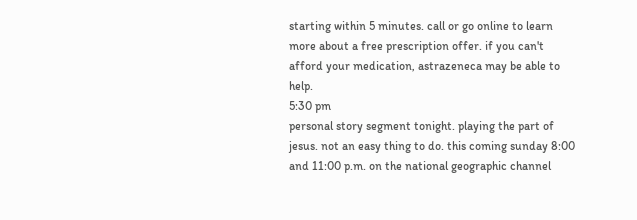starting within 5 minutes. call or go online to learn more about a free prescription offer. if you can't afford your medication, astrazeneca may be able to help.
5:30 pm
personal story segment tonight. playing the part of jesus. not an easy thing to do. this coming sunday 8:00 and 11:00 p.m. on the national geographic channel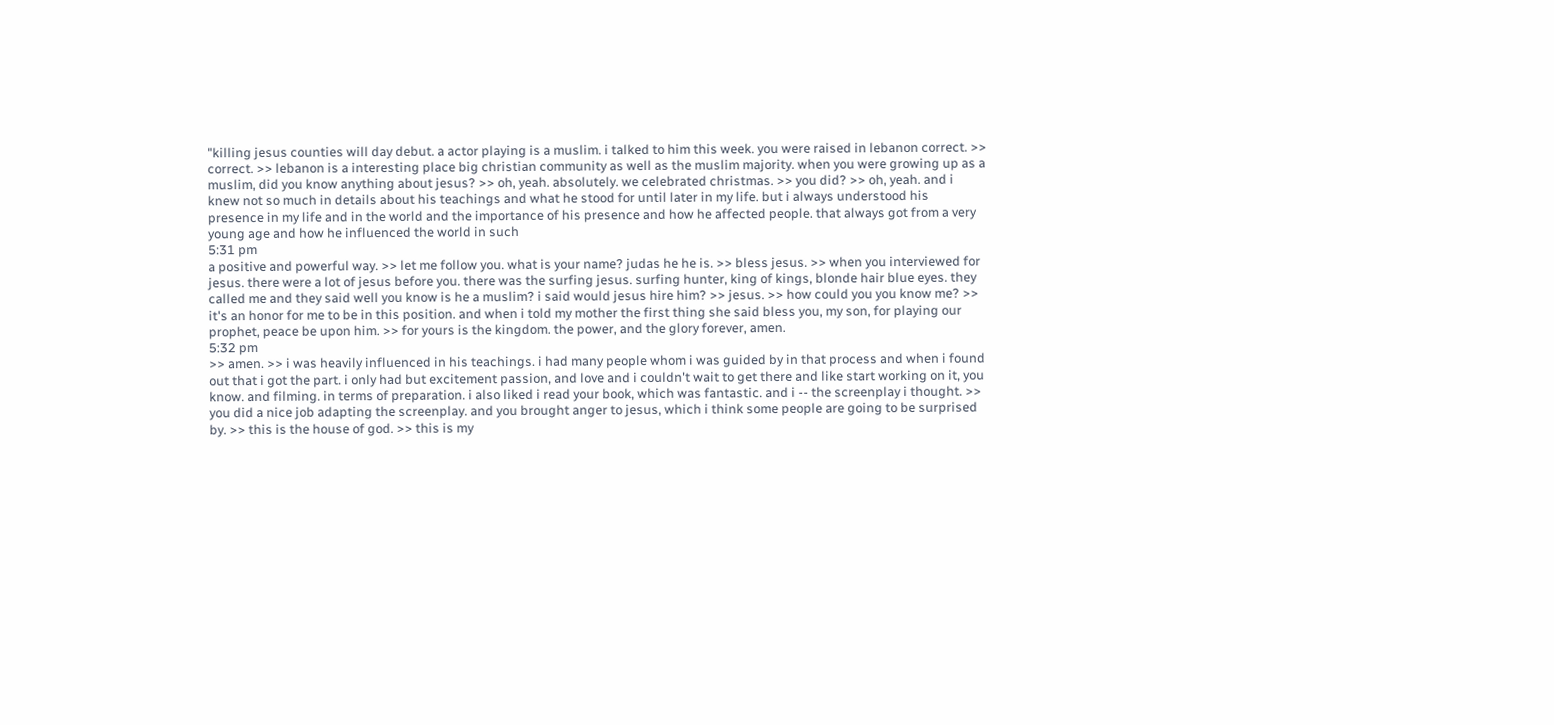"killing jesus counties will day debut. a actor playing is a muslim. i talked to him this week. you were raised in lebanon correct. >> correct. >> lebanon is a interesting place big christian community as well as the muslim majority. when you were growing up as a muslim, did you know anything about jesus? >> oh, yeah. absolutely. we celebrated christmas. >> you did? >> oh, yeah. and i knew not so much in details about his teachings and what he stood for until later in my life. but i always understood his presence in my life and in the world and the importance of his presence and how he affected people. that always got from a very young age and how he influenced the world in such
5:31 pm
a positive and powerful way. >> let me follow you. what is your name? judas he he is. >> bless jesus. >> when you interviewed for jesus. there were a lot of jesus before you. there was the surfing jesus. surfing hunter, king of kings, blonde hair blue eyes. they called me and they said well you know is he a muslim? i said would jesus hire him? >> jesus. >> how could you you know me? >> it's an honor for me to be in this position. and when i told my mother the first thing she said bless you, my son, for playing our prophet, peace be upon him. >> for yours is the kingdom. the power, and the glory forever, amen.
5:32 pm
>> amen. >> i was heavily influenced in his teachings. i had many people whom i was guided by in that process and when i found out that i got the part. i only had but excitement passion, and love and i couldn't wait to get there and like start working on it, you know. and filming. in terms of preparation. i also liked i read your book, which was fantastic. and i -- the screenplay i thought. >> you did a nice job adapting the screenplay. and you brought anger to jesus, which i think some people are going to be surprised by. >> this is the house of god. >> this is my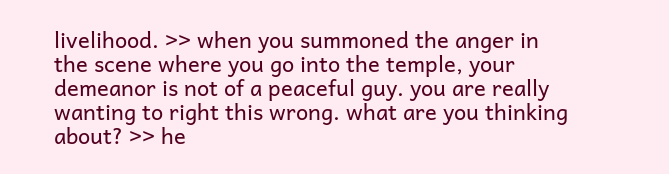livelihood. >> when you summoned the anger in the scene where you go into the temple, your demeanor is not of a peaceful guy. you are really wanting to right this wrong. what are you thinking about? >> he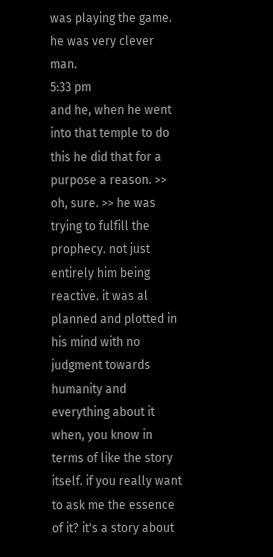was playing the game. he was very clever man.
5:33 pm
and he, when he went into that temple to do this he did that for a purpose a reason. >> oh, sure. >> he was trying to fulfill the prophecy. not just entirely him being reactive. it was al planned and plotted in his mind with no judgment towards humanity and everything about it when, you know in terms of like the story itself. if you really want to ask me the essence of it? it's a story about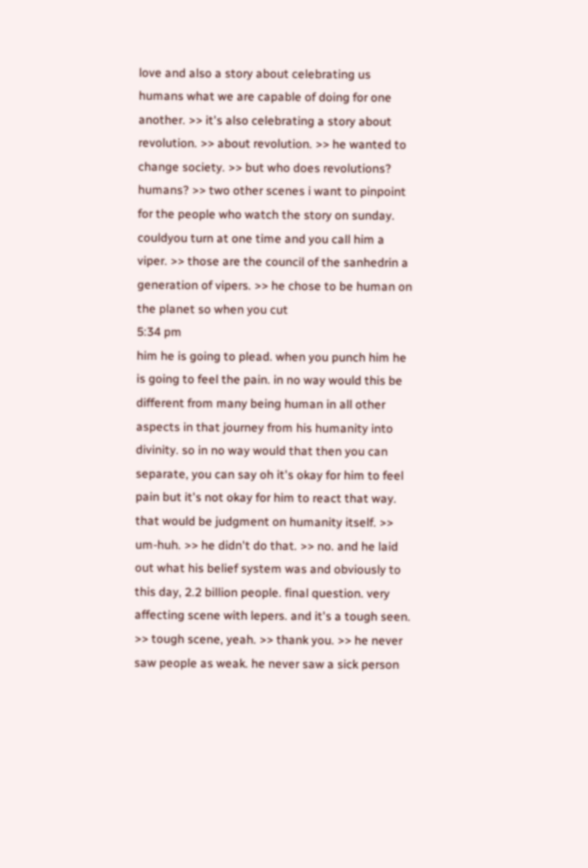love and also a story about celebrating us humans what we are capable of doing for one another. >> it's also celebrating a story about revolution. >> about revolution. >> he wanted to change society. >> but who does revolutions? humans? >> two other scenes i want to pinpoint for the people who watch the story on sunday. couldyou turn at one time and you call him a viper. >> those are the council of the sanhedrin a generation of vipers. >> he chose to be human on the planet so when you cut
5:34 pm
him he is going to plead. when you punch him he is going to feel the pain. in no way would this be different from many being human in all other aspects in that journey from his humanity into divinity. so in no way would that then you can separate, you can say oh it's okay for him to feel pain but it's not okay for him to react that way. that would be judgment on humanity itself. >> um-huh. >> he didn't do that. >> no. and he laid out what his belief system was and obviously to this day, 2.2 billion people. final question. very affecting scene with lepers. and it's a tough seen. >> tough scene, yeah. >> thank you. >> he never saw people as weak. he never saw a sick person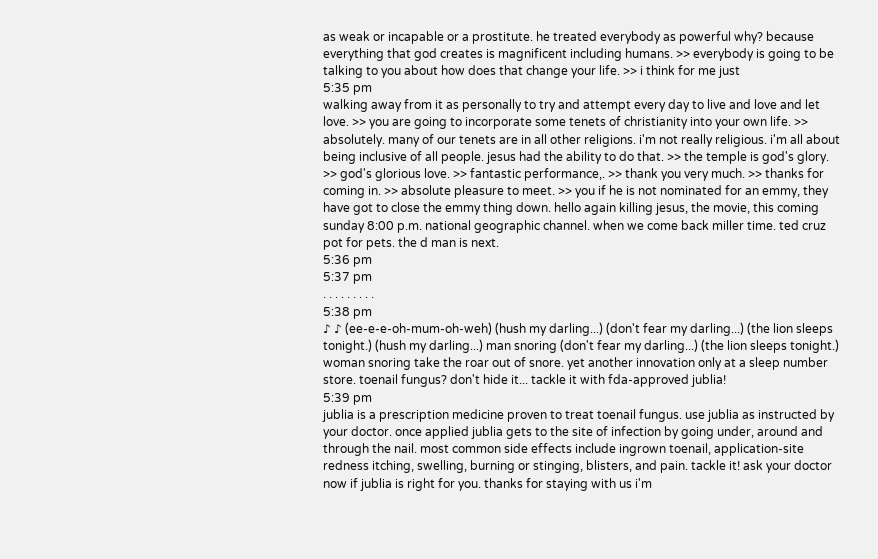as weak or incapable or a prostitute. he treated everybody as powerful why? because everything that god creates is magnificent including humans. >> everybody is going to be talking to you about how does that change your life. >> i think for me just
5:35 pm
walking away from it as personally to try and attempt every day to live and love and let love. >> you are going to incorporate some tenets of christianity into your own life. >> absolutely. many of our tenets are in all other religions. i'm not really religious. i'm all about being inclusive of all people. jesus had the ability to do that. >> the temple is god's glory. >> god's glorious love. >> fantastic performance,. >> thank you very much. >> thanks for coming in. >> absolute pleasure to meet. >> you if he is not nominated for an emmy, they have got to close the emmy thing down. hello again killing jesus, the movie, this coming sunday 8:00 p.m. national geographic channel. when we come back miller time. ted cruz pot for pets. the d man is next.
5:36 pm
5:37 pm
. . . . . . . . .
5:38 pm
♪ ♪ (ee-e-e-oh-mum-oh-weh) (hush my darling...) (don't fear my darling...) (the lion sleeps tonight.) (hush my darling...) man snoring (don't fear my darling...) (the lion sleeps tonight.) woman snoring take the roar out of snore. yet another innovation only at a sleep number store. toenail fungus? don't hide it... tackle it with fda-approved jublia!
5:39 pm
jublia is a prescription medicine proven to treat toenail fungus. use jublia as instructed by your doctor. once applied jublia gets to the site of infection by going under, around and through the nail. most common side effects include ingrown toenail, application-site redness itching, swelling, burning or stinging, blisters, and pain. tackle it! ask your doctor now if jublia is right for you. thanks for staying with us i'm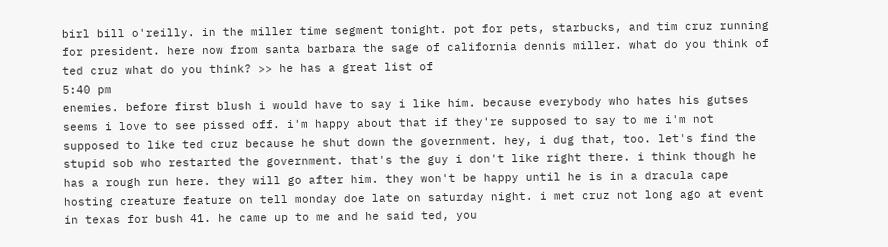birl bill o'reilly. in the miller time segment tonight. pot for pets, starbucks, and tim cruz running for president. here now from santa barbara the sage of california dennis miller. what do you think of ted cruz what do you think? >> he has a great list of
5:40 pm
enemies. before first blush i would have to say i like him. because everybody who hates his gutses seems i love to see pissed off. i'm happy about that if they're supposed to say to me i'm not supposed to like ted cruz because he shut down the government. hey, i dug that, too. let's find the stupid sob who restarted the government. that's the guy i don't like right there. i think though he has a rough run here. they will go after him. they won't be happy until he is in a dracula cape hosting creature feature on tell monday doe late on saturday night. i met cruz not long ago at event in texas for bush 41. he came up to me and he said ted, you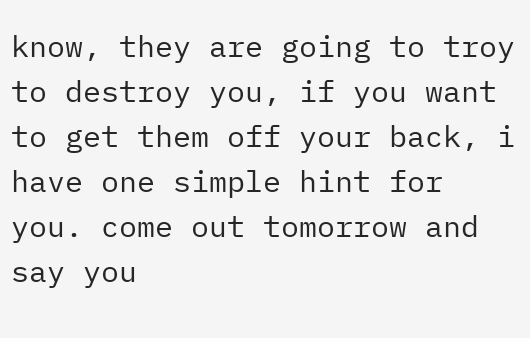know, they are going to troy to destroy you, if you want to get them off your back, i have one simple hint for you. come out tomorrow and say you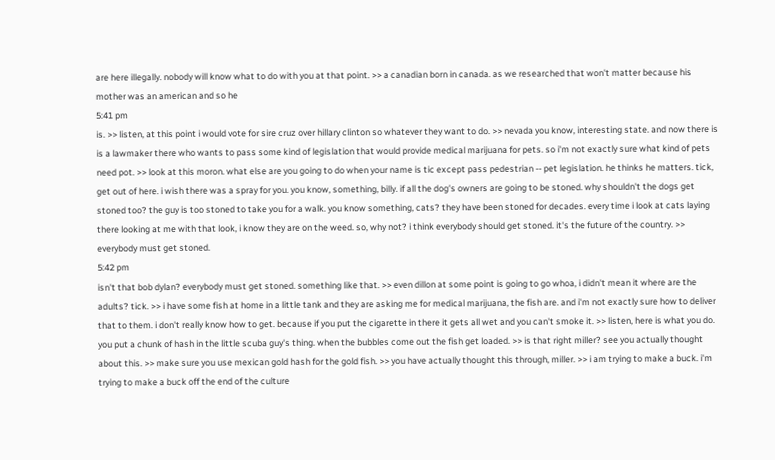are here illegally. nobody will know what to do with you at that point. >> a canadian born in canada. as we researched that won't matter because his mother was an american and so he
5:41 pm
is. >> listen, at this point i would vote for sire cruz over hillary clinton so whatever they want to do. >> nevada you know, interesting state. and now there is is a lawmaker there who wants to pass some kind of legislation that would provide medical marijuana for pets. so i'm not exactly sure what kind of pets need pot. >> look at this moron. what else are you going to do when your name is tic except pass pedestrian -- pet legislation. he thinks he matters. tick, get out of here. i wish there was a spray for you. you know, something, billy. if all the dog's owners are going to be stoned. why shouldn't the dogs get stoned too? the guy is too stoned to take you for a walk. you know something, cats? they have been stoned for decades. every time i look at cats laying there looking at me with that look, i know they are on the weed. so, why not? i think everybody should get stoned. it's the future of the country. >> everybody must get stoned.
5:42 pm
isn't that bob dylan? everybody must get stoned. something like that. >> even dillon at some point is going to go whoa, i didn't mean it where are the adults? tick. >> i have some fish at home in a little tank and they are asking me for medical marijuana, the fish are. and i'm not exactly sure how to deliver that to them. i don't really know how to get. because if you put the cigarette in there it gets all wet and you can't smoke it. >> listen, here is what you do. you put a chunk of hash in the little scuba guy's thing. when the bubbles come out the fish get loaded. >> is that right miller? see you actually thought about this. >> make sure you use mexican gold hash for the gold fish. >> you have actually thought this through, miller. >> i am trying to make a buck. i'm trying to make a buck off the end of the culture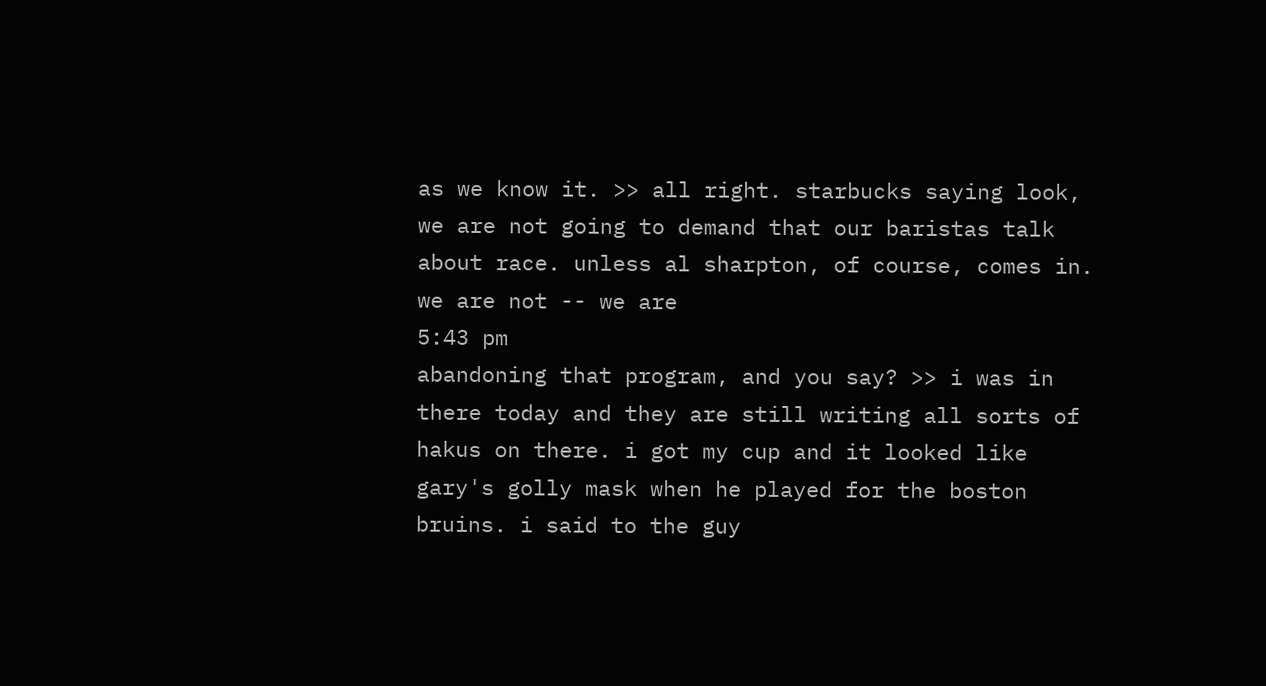as we know it. >> all right. starbucks saying look, we are not going to demand that our baristas talk about race. unless al sharpton, of course, comes in. we are not -- we are
5:43 pm
abandoning that program, and you say? >> i was in there today and they are still writing all sorts of hakus on there. i got my cup and it looked like gary's golly mask when he played for the boston bruins. i said to the guy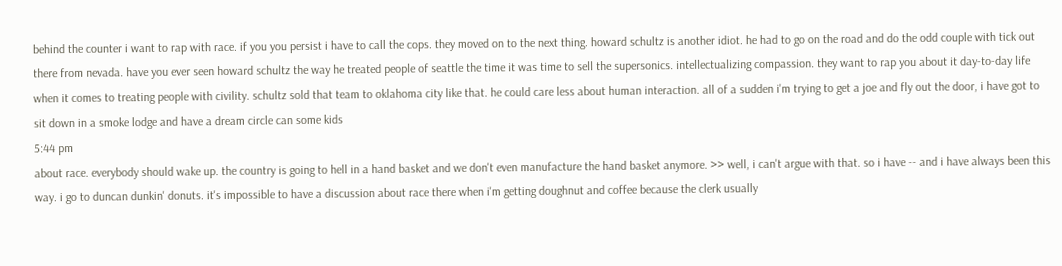behind the counter i want to rap with race. if you you persist i have to call the cops. they moved on to the next thing. howard schultz is another idiot. he had to go on the road and do the odd couple with tick out there from nevada. have you ever seen howard schultz the way he treated people of seattle the time it was time to sell the supersonics. intellectualizing compassion. they want to rap you about it day-to-day life when it comes to treating people with civility. schultz sold that team to oklahoma city like that. he could care less about human interaction. all of a sudden i'm trying to get a joe and fly out the door, i have got to sit down in a smoke lodge and have a dream circle can some kids
5:44 pm
about race. everybody should wake up. the country is going to hell in a hand basket and we don't even manufacture the hand basket anymore. >> well, i can't argue with that. so i have -- and i have always been this way. i go to duncan dunkin' donuts. it's impossible to have a discussion about race there when i'm getting doughnut and coffee because the clerk usually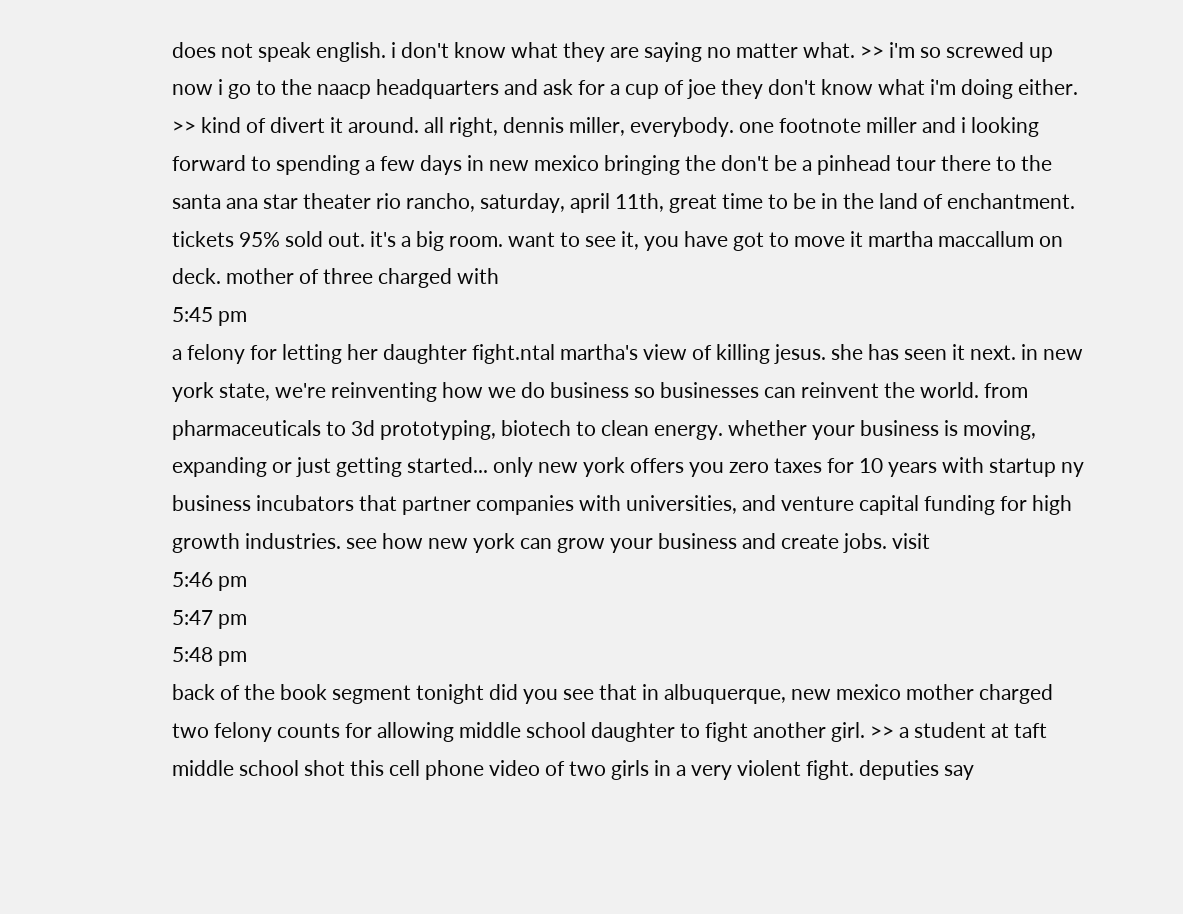does not speak english. i don't know what they are saying no matter what. >> i'm so screwed up now i go to the naacp headquarters and ask for a cup of joe they don't know what i'm doing either. >> kind of divert it around. all right, dennis miller, everybody. one footnote miller and i looking forward to spending a few days in new mexico bringing the don't be a pinhead tour there to the santa ana star theater rio rancho, saturday, april 11th, great time to be in the land of enchantment. tickets 95% sold out. it's a big room. want to see it, you have got to move it martha maccallum on deck. mother of three charged with
5:45 pm
a felony for letting her daughter fight.ntal martha's view of killing jesus. she has seen it next. in new york state, we're reinventing how we do business so businesses can reinvent the world. from pharmaceuticals to 3d prototyping, biotech to clean energy. whether your business is moving, expanding or just getting started... only new york offers you zero taxes for 10 years with startup ny business incubators that partner companies with universities, and venture capital funding for high growth industries. see how new york can grow your business and create jobs. visit
5:46 pm
5:47 pm
5:48 pm
back of the book segment tonight did you see that in albuquerque, new mexico mother charged two felony counts for allowing middle school daughter to fight another girl. >> a student at taft middle school shot this cell phone video of two girls in a very violent fight. deputies say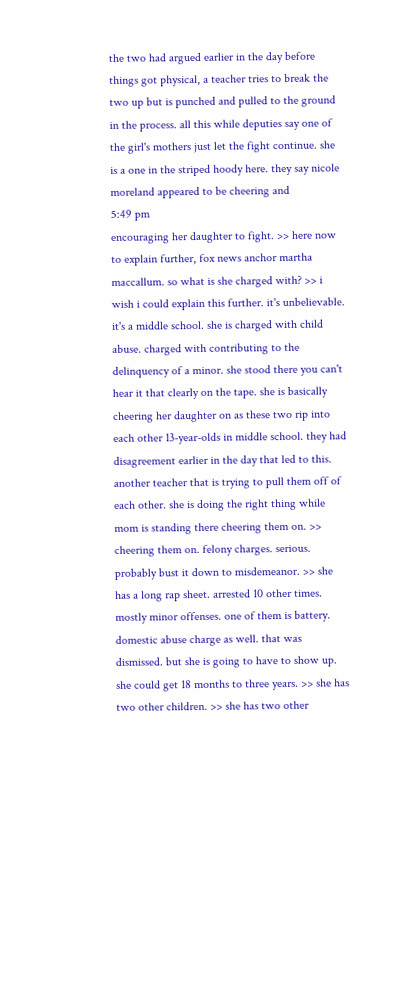the two had argued earlier in the day before things got physical, a teacher tries to break the two up but is punched and pulled to the ground in the process. all this while deputies say one of the girl's mothers just let the fight continue. she is a one in the striped hoody here. they say nicole moreland appeared to be cheering and
5:49 pm
encouraging her daughter to fight. >> here now to explain further, fox news anchor martha maccallum. so what is she charged with? >> i wish i could explain this further. it's unbelievable. it's a middle school. she is charged with child abuse. charged with contributing to the delinquency of a minor. she stood there you can't hear it that clearly on the tape. she is basically cheering her daughter on as these two rip into each other 13-year-olds in middle school. they had disagreement earlier in the day that led to this. another teacher that is trying to pull them off of each other. she is doing the right thing while mom is standing there cheering them on. >> cheering them on. felony charges. serious. probably bust it down to misdemeanor. >> she has a long rap sheet. arrested 10 other times. mostly minor offenses. one of them is battery. domestic abuse charge as well. that was dismissed. but she is going to have to show up. she could get 18 months to three years. >> she has two other children. >> she has two other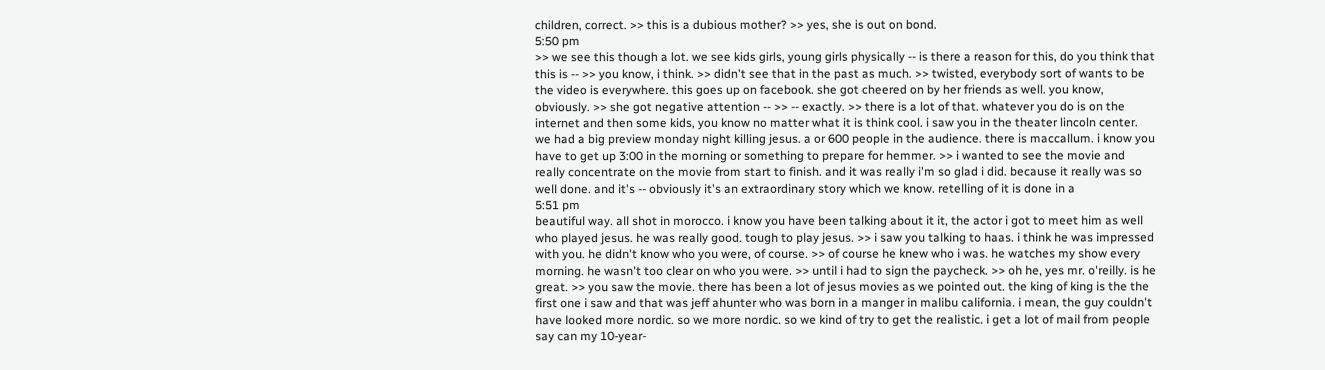children, correct. >> this is a dubious mother? >> yes, she is out on bond.
5:50 pm
>> we see this though a lot. we see kids girls, young girls physically -- is there a reason for this, do you think that this is -- >> you know, i think. >> didn't see that in the past as much. >> twisted, everybody sort of wants to be the video is everywhere. this goes up on facebook. she got cheered on by her friends as well. you know, obviously. >> she got negative attention -- >> -- exactly. >> there is a lot of that. whatever you do is on the internet and then some kids, you know no matter what it is think cool. i saw you in the theater lincoln center. we had a big preview monday night killing jesus. a or 600 people in the audience. there is maccallum. i know you have to get up 3:00 in the morning or something to prepare for hemmer. >> i wanted to see the movie and really concentrate on the movie from start to finish. and it was really i'm so glad i did. because it really was so well done. and it's -- obviously it's an extraordinary story which we know. retelling of it is done in a
5:51 pm
beautiful way. all shot in morocco. i know you have been talking about it it, the actor i got to meet him as well who played jesus. he was really good. tough to play jesus. >> i saw you talking to haas. i think he was impressed with you. he didn't know who you were, of course. >> of course he knew who i was. he watches my show every morning. he wasn't too clear on who you were. >> until i had to sign the paycheck. >> oh he, yes mr. o'reilly. is he great. >> you saw the movie. there has been a lot of jesus movies as we pointed out. the king of king is the the first one i saw and that was jeff ahunter who was born in a manger in malibu california. i mean, the guy couldn't have looked more nordic. so we more nordic. so we kind of try to get the realistic. i get a lot of mail from people say can my 10-year-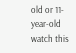old or 11-year-old watch this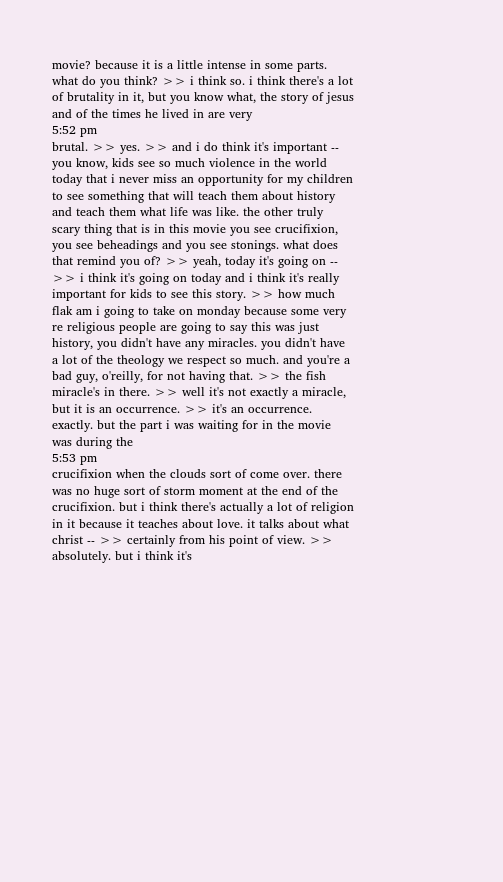movie? because it is a little intense in some parts. what do you think? >> i think so. i think there's a lot of brutality in it, but you know what, the story of jesus and of the times he lived in are very
5:52 pm
brutal. >> yes. >> and i do think it's important -- you know, kids see so much violence in the world today that i never miss an opportunity for my children to see something that will teach them about history and teach them what life was like. the other truly scary thing that is in this movie you see crucifixion, you see beheadings and you see stonings. what does that remind you of? >> yeah, today it's going on -- >> i think it's going on today and i think it's really important for kids to see this story. >> how much flak am i going to take on monday because some very re religious people are going to say this was just history, you didn't have any miracles. you didn't have a lot of the theology we respect so much. and you're a bad guy, o'reilly, for not having that. >> the fish miracle's in there. >> well it's not exactly a miracle, but it is an occurrence. >> it's an occurrence. exactly. but the part i was waiting for in the movie was during the
5:53 pm
crucifixion when the clouds sort of come over. there was no huge sort of storm moment at the end of the crucifixion. but i think there's actually a lot of religion in it because it teaches about love. it talks about what christ -- >> certainly from his point of view. >> absolutely. but i think it's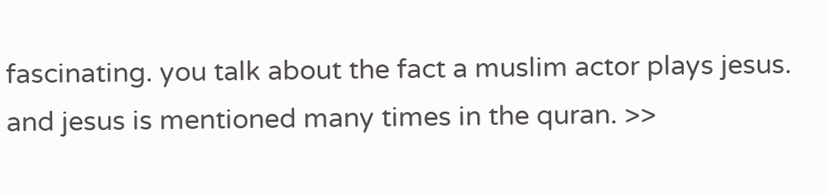fascinating. you talk about the fact a muslim actor plays jesus. and jesus is mentioned many times in the quran. >>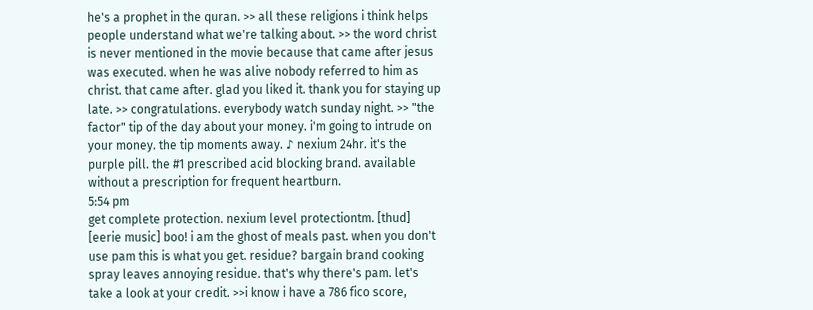he's a prophet in the quran. >> all these religions i think helps people understand what we're talking about. >> the word christ is never mentioned in the movie because that came after jesus was executed. when he was alive nobody referred to him as christ. that came after. glad you liked it. thank you for staying up late. >> congratulations. everybody watch sunday night. >> "the factor" tip of the day about your money. i'm going to intrude on your money. the tip moments away. ♪ nexium 24hr. it's the purple pill. the #1 prescribed acid blocking brand. available without a prescription for frequent heartburn.
5:54 pm
get complete protection. nexium level protectiontm. [thud] [eerie music] boo! i am the ghost of meals past. when you don't use pam this is what you get. residue? bargain brand cooking spray leaves annoying residue. that's why there's pam. let's take a look at your credit. >>i know i have a 786 fico score,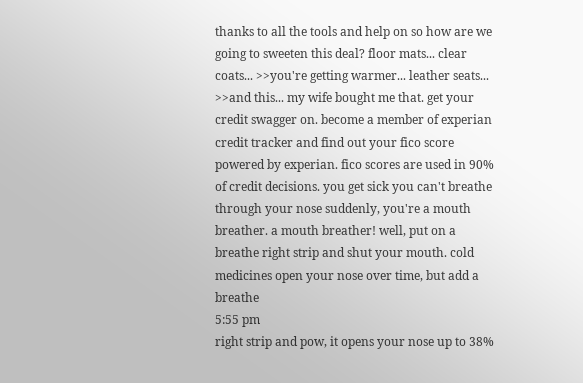thanks to all the tools and help on so how are we going to sweeten this deal? floor mats... clear coats... >>you're getting warmer... leather seats... >>and this... my wife bought me that. get your credit swagger on. become a member of experian credit tracker and find out your fico score powered by experian. fico scores are used in 90% of credit decisions. you get sick you can't breathe through your nose suddenly, you're a mouth breather. a mouth breather! well, put on a breathe right strip and shut your mouth. cold medicines open your nose over time, but add a breathe
5:55 pm
right strip and pow, it opens your nose up to 38%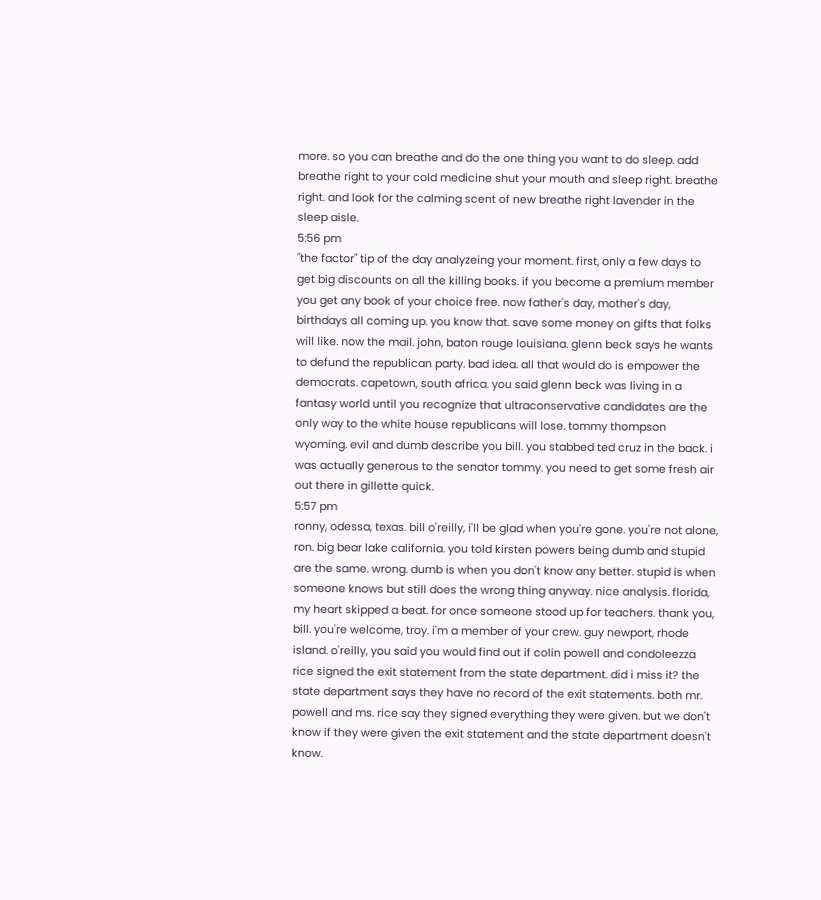more. so you can breathe and do the one thing you want to do sleep. add breathe right to your cold medicine shut your mouth and sleep right. breathe right. and look for the calming scent of new breathe right lavender in the sleep aisle.
5:56 pm
"the factor" tip of the day analyzeing your moment. first, only a few days to get big discounts on all the killing books. if you become a premium member you get any book of your choice free. now father's day, mother's day, birthdays all coming up. you know that. save some money on gifts that folks will like. now the mail. john, baton rouge louisiana. glenn beck says he wants to defund the republican party. bad idea. all that would do is empower the democrats. capetown, south africa. you said glenn beck was living in a fantasy world until you recognize that ultraconservative candidates are the only way to the white house republicans will lose. tommy thompson wyoming. evil and dumb describe you bill. you stabbed ted cruz in the back. i was actually generous to the senator tommy. you need to get some fresh air out there in gillette quick.
5:57 pm
ronny, odessa, texas. bill o'reilly, i'll be glad when you're gone. you're not alone, ron. big bear lake california. you told kirsten powers being dumb and stupid are the same. wrong. dumb is when you don't know any better. stupid is when someone knows but still does the wrong thing anyway. nice analysis. florida, my heart skipped a beat. for once someone stood up for teachers. thank you, bill. you're welcome, troy. i'm a member of your crew. guy newport, rhode island. o'reilly, you said you would find out if colin powell and condoleezza rice signed the exit statement from the state department. did i miss it? the state department says they have no record of the exit statements. both mr. powell and ms. rice say they signed everything they were given. but we don't know if they were given the exit statement and the state department doesn't know.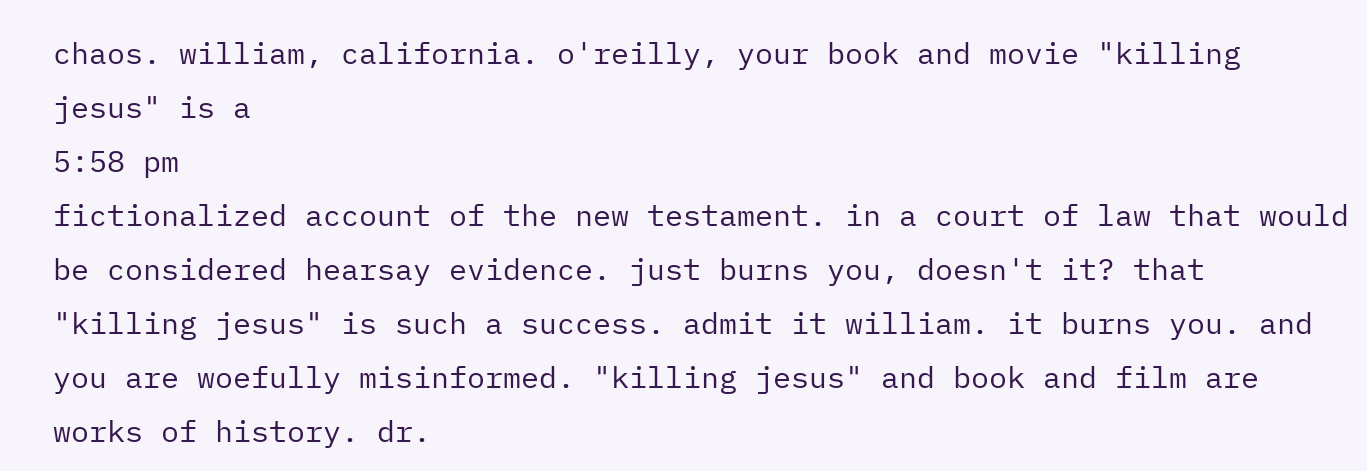chaos. william, california. o'reilly, your book and movie "killing jesus" is a
5:58 pm
fictionalized account of the new testament. in a court of law that would be considered hearsay evidence. just burns you, doesn't it? that "killing jesus" is such a success. admit it william. it burns you. and you are woefully misinformed. "killing jesus" and book and film are works of history. dr.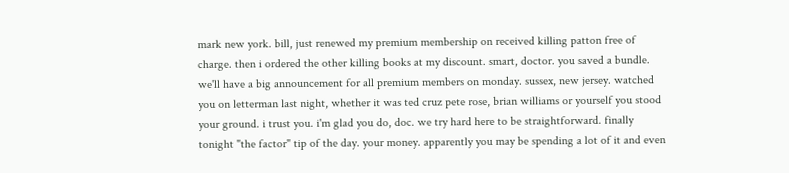mark new york. bill, just renewed my premium membership on received killing patton free of charge. then i ordered the other killing books at my discount. smart, doctor. you saved a bundle. we'll have a big announcement for all premium members on monday. sussex, new jersey. watched you on letterman last night, whether it was ted cruz pete rose, brian williams or yourself you stood your ground. i trust you. i'm glad you do, doc. we try hard here to be straightforward. finally tonight "the factor" tip of the day. your money. apparently you may be spending a lot of it and even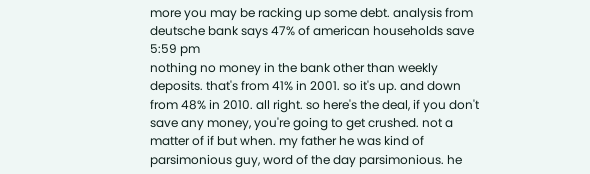more you may be racking up some debt. analysis from deutsche bank says 47% of american households save
5:59 pm
nothing no money in the bank other than weekly deposits. that's from 41% in 2001. so it's up. and down from 48% in 2010. all right. so here's the deal, if you don't save any money, you're going to get crushed. not a matter of if but when. my father he was kind of parsimonious guy, word of the day parsimonious. he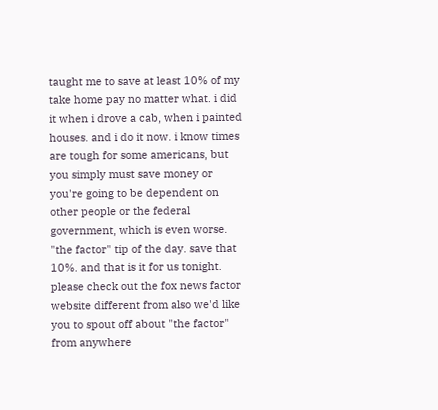taught me to save at least 10% of my take home pay no matter what. i did it when i drove a cab, when i painted houses. and i do it now. i know times are tough for some americans, but you simply must save money or you're going to be dependent on other people or the federal government, which is even worse. "the factor" tip of the day. save that 10%. and that is it for us tonight. please check out the fox news factor website different from also we'd like you to spout off about "the factor" from anywhere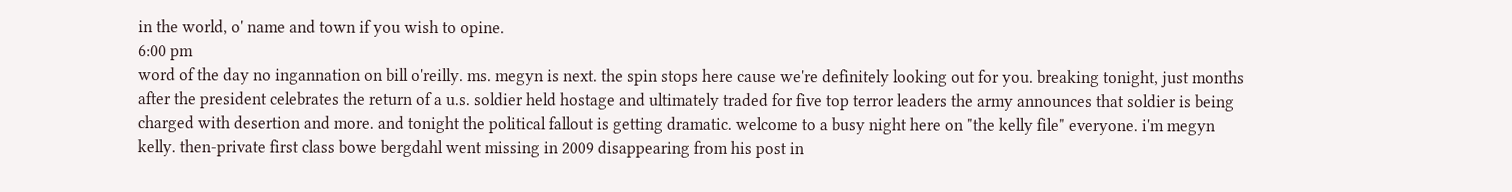in the world, o' name and town if you wish to opine.
6:00 pm
word of the day no ingannation on bill o'reilly. ms. megyn is next. the spin stops here cause we're definitely looking out for you. breaking tonight, just months after the president celebrates the return of a u.s. soldier held hostage and ultimately traded for five top terror leaders the army announces that soldier is being charged with desertion and more. and tonight the political fallout is getting dramatic. welcome to a busy night here on "the kelly file" everyone. i'm megyn kelly. then-private first class bowe bergdahl went missing in 2009 disappearing from his post in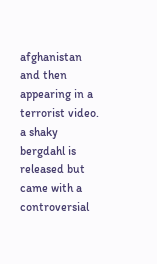afghanistan and then appearing in a terrorist video. a shaky bergdahl is released but came with a controversial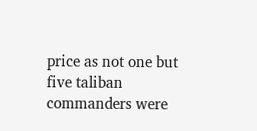price as not one but five taliban commanders were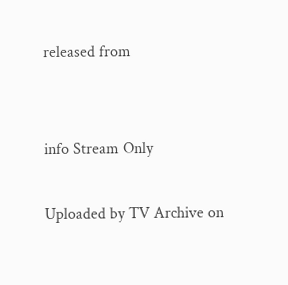released from


info Stream Only

Uploaded by TV Archive on